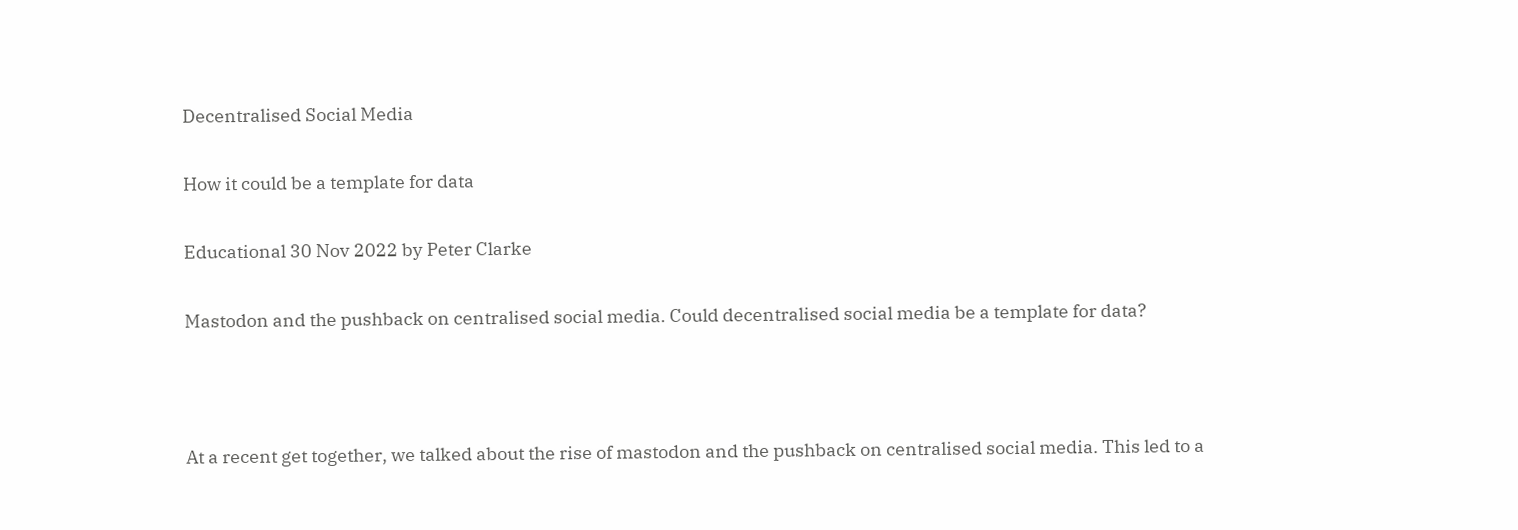Decentralised Social Media

How it could be a template for data

Educational 30 Nov 2022 by Peter Clarke

Mastodon and the pushback on centralised social media. Could decentralised social media be a template for data?



At a recent get together, we talked about the rise of mastodon and the pushback on centralised social media. This led to a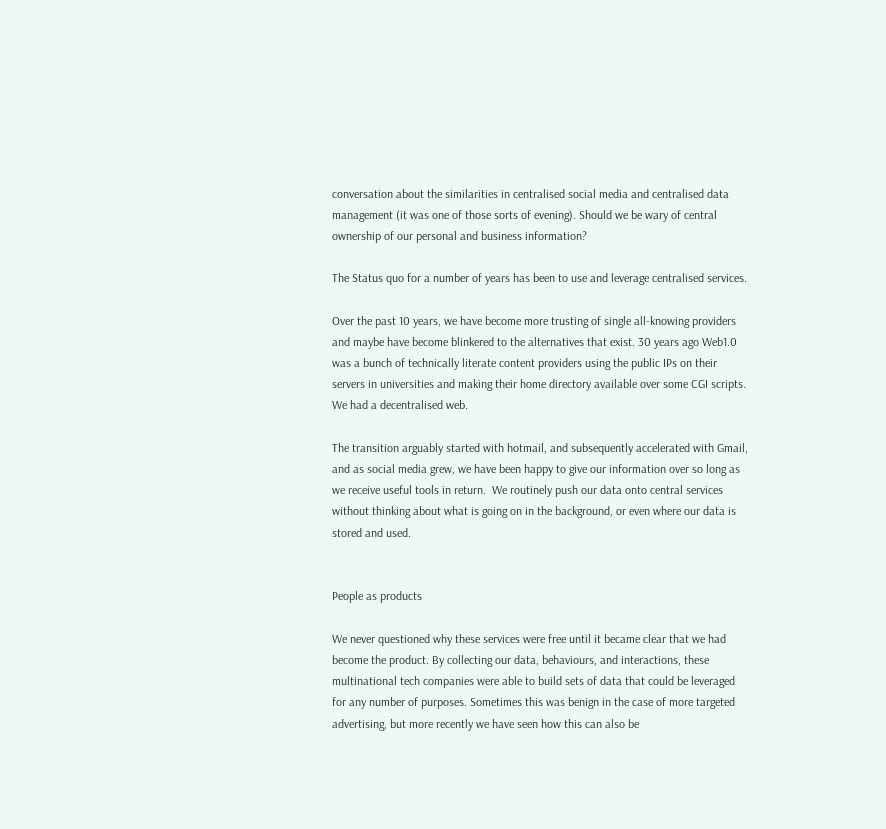conversation about the similarities in centralised social media and centralised data management (it was one of those sorts of evening). Should we be wary of central ownership of our personal and business information?

The Status quo for a number of years has been to use and leverage centralised services.

Over the past 10 years, we have become more trusting of single all-knowing providers and maybe have become blinkered to the alternatives that exist. 30 years ago Web1.0 was a bunch of technically literate content providers using the public IPs on their servers in universities and making their home directory available over some CGI scripts. We had a decentralised web.

The transition arguably started with hotmail, and subsequently accelerated with Gmail, and as social media grew, we have been happy to give our information over so long as we receive useful tools in return.  We routinely push our data onto central services without thinking about what is going on in the background, or even where our data is stored and used.


People as products

We never questioned why these services were free until it became clear that we had become the product. By collecting our data, behaviours, and interactions, these multinational tech companies were able to build sets of data that could be leveraged for any number of purposes. Sometimes this was benign in the case of more targeted advertising, but more recently we have seen how this can also be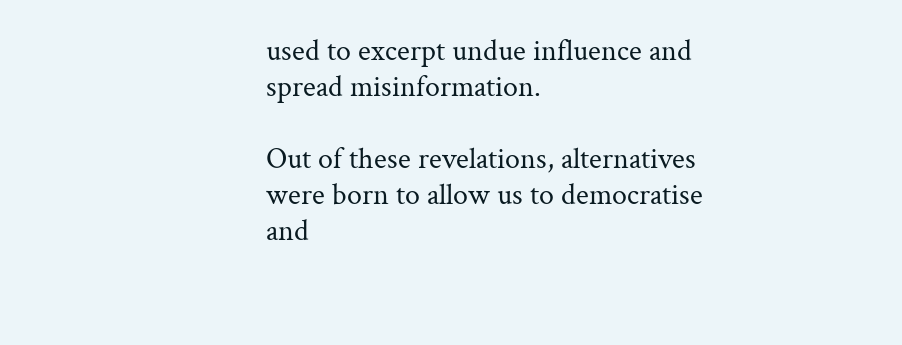used to excerpt undue influence and spread misinformation.

Out of these revelations, alternatives were born to allow us to democratise and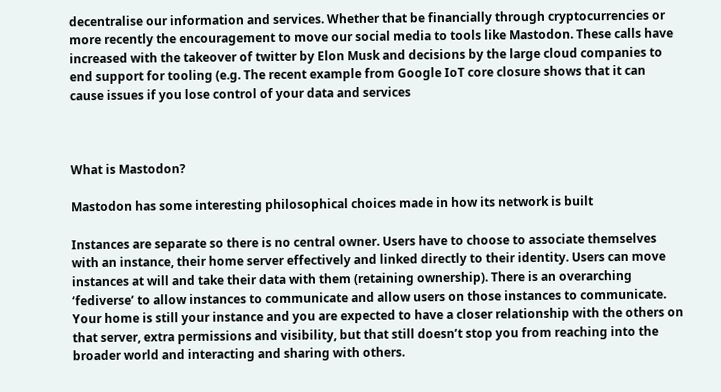decentralise our information and services. Whether that be financially through cryptocurrencies or more recently the encouragement to move our social media to tools like Mastodon. These calls have increased with the takeover of twitter by Elon Musk and decisions by the large cloud companies to end support for tooling (e.g. The recent example from Google IoT core closure shows that it can cause issues if you lose control of your data and services



What is Mastodon?

Mastodon has some interesting philosophical choices made in how its network is built

Instances are separate so there is no central owner. Users have to choose to associate themselves with an instance, their home server effectively and linked directly to their identity. Users can move instances at will and take their data with them (retaining ownership). There is an overarching ‘fediverse’ to allow instances to communicate and allow users on those instances to communicate. Your home is still your instance and you are expected to have a closer relationship with the others on that server, extra permissions and visibility, but that still doesn’t stop you from reaching into the broader world and interacting and sharing with others.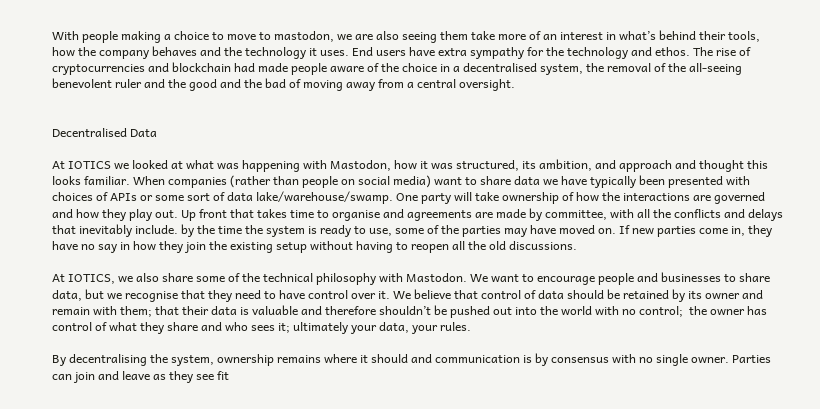With people making a choice to move to mastodon, we are also seeing them take more of an interest in what’s behind their tools, how the company behaves and the technology it uses. End users have extra sympathy for the technology and ethos. The rise of cryptocurrencies and blockchain had made people aware of the choice in a decentralised system, the removal of the all-seeing benevolent ruler and the good and the bad of moving away from a central oversight.


Decentralised Data

At IOTICS we looked at what was happening with Mastodon, how it was structured, its ambition, and approach and thought this looks familiar. When companies (rather than people on social media) want to share data we have typically been presented with choices of APIs or some sort of data lake/warehouse/swamp. One party will take ownership of how the interactions are governed and how they play out. Up front that takes time to organise and agreements are made by committee, with all the conflicts and delays that inevitably include. by the time the system is ready to use, some of the parties may have moved on. If new parties come in, they have no say in how they join the existing setup without having to reopen all the old discussions.

At IOTICS, we also share some of the technical philosophy with Mastodon. We want to encourage people and businesses to share data, but we recognise that they need to have control over it. We believe that control of data should be retained by its owner and remain with them; that their data is valuable and therefore shouldn’t be pushed out into the world with no control;  the owner has control of what they share and who sees it; ultimately your data, your rules.

By decentralising the system, ownership remains where it should and communication is by consensus with no single owner. Parties can join and leave as they see fit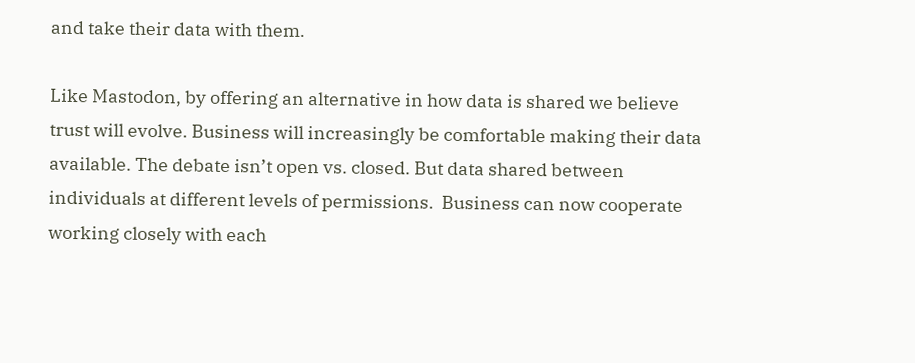and take their data with them.

Like Mastodon, by offering an alternative in how data is shared we believe trust will evolve. Business will increasingly be comfortable making their data available. The debate isn’t open vs. closed. But data shared between individuals at different levels of permissions.  Business can now cooperate working closely with each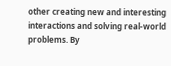other creating new and interesting interactions and solving real-world problems. By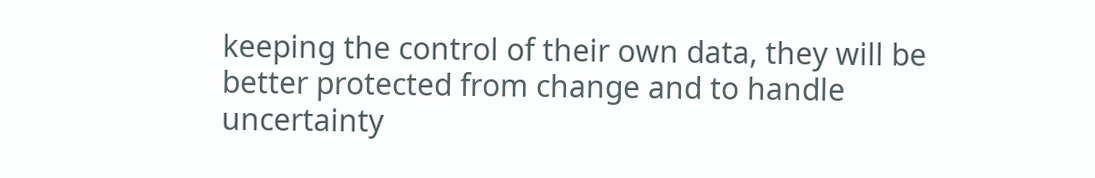keeping the control of their own data, they will be better protected from change and to handle uncertainty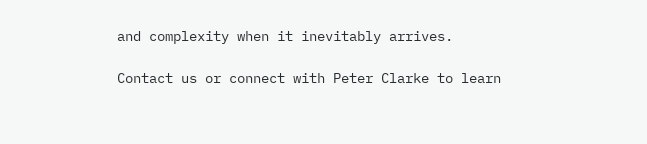and complexity when it inevitably arrives.

Contact us or connect with Peter Clarke to learn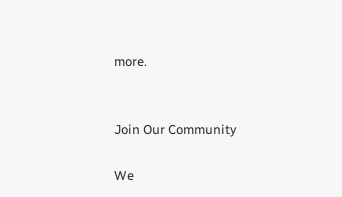more.


Join Our Community

We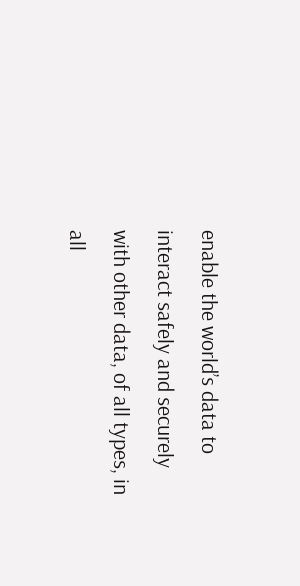enable the world’s data to interact safely and securely with other data, of all types, in all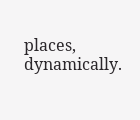places, dynamically.